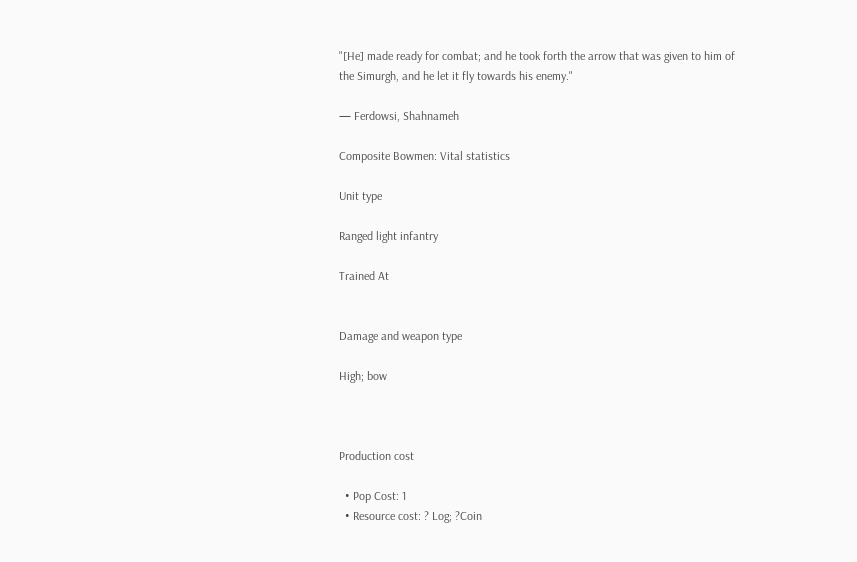"[He] made ready for combat; and he took forth the arrow that was given to him of the Simurgh, and he let it fly towards his enemy."

— Ferdowsi, Shahnameh

Composite Bowmen: Vital statistics

Unit type

Ranged light infantry

Trained At


Damage and weapon type

High; bow



Production cost

  • Pop Cost: 1
  • Resource cost: ? Log; ?Coin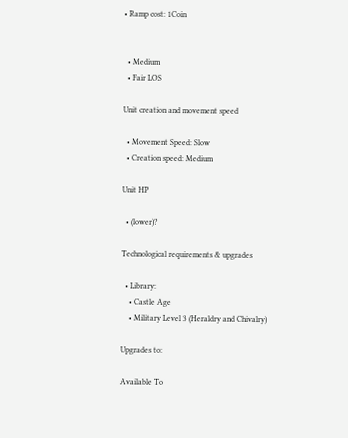• Ramp cost: 1Coin


  • Medium
  • Fair LOS

Unit creation and movement speed

  • Movement Speed: Slow
  • Creation speed: Medium

Unit HP

  • (lower)?

Technological requirements & upgrades

  • Library:
    • Castle Age
    • Military Level 3 (Heraldry and Chivalry)

Upgrades to:

Available To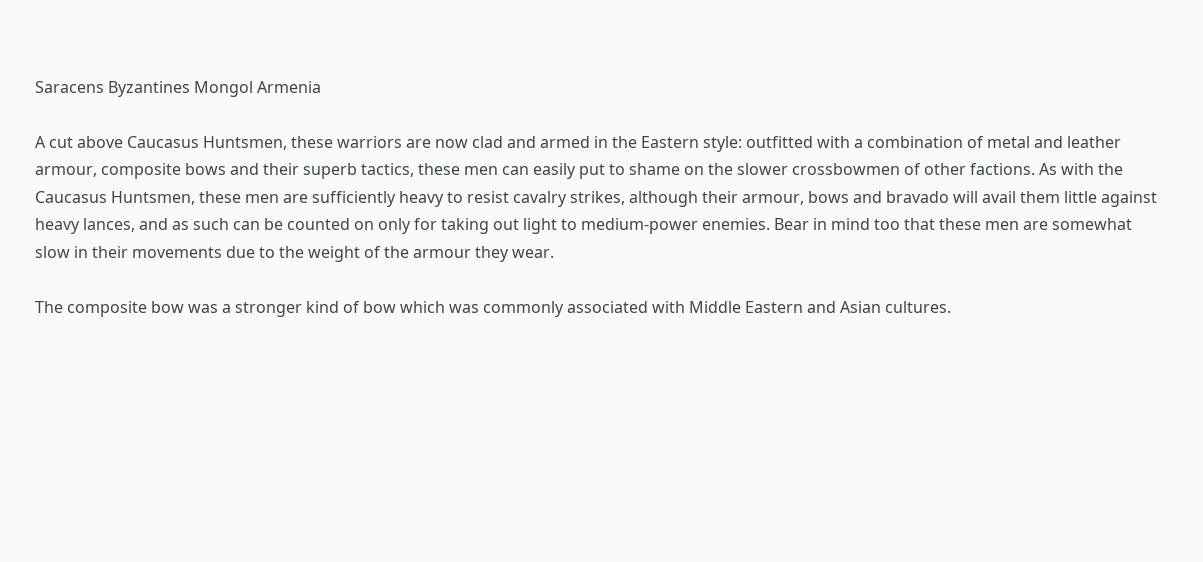Saracens Byzantines Mongol Armenia

A cut above Caucasus Huntsmen, these warriors are now clad and armed in the Eastern style: outfitted with a combination of metal and leather armour, composite bows and their superb tactics, these men can easily put to shame on the slower crossbowmen of other factions. As with the Caucasus Huntsmen, these men are sufficiently heavy to resist cavalry strikes, although their armour, bows and bravado will avail them little against heavy lances, and as such can be counted on only for taking out light to medium-power enemies. Bear in mind too that these men are somewhat slow in their movements due to the weight of the armour they wear.

The composite bow was a stronger kind of bow which was commonly associated with Middle Eastern and Asian cultures.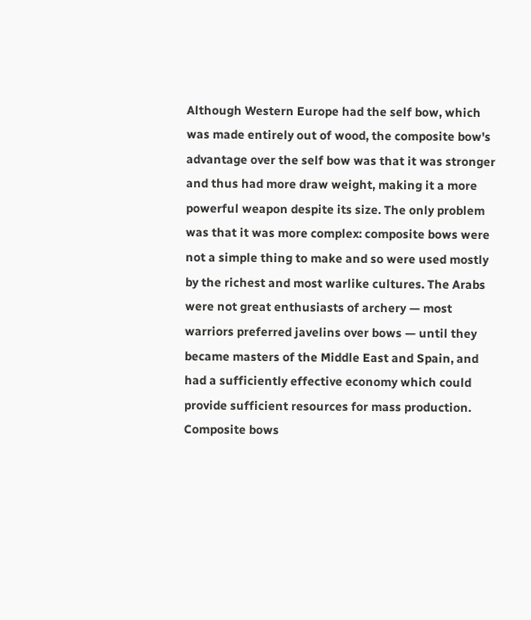Although Western Europe had the self bow, which was made entirely out of wood, the composite bow's advantage over the self bow was that it was stronger and thus had more draw weight, making it a more powerful weapon despite its size. The only problem was that it was more complex: composite bows were not a simple thing to make and so were used mostly by the richest and most warlike cultures. The Arabs were not great enthusiasts of archery — most warriors preferred javelins over bows — until they became masters of the Middle East and Spain, and had a sufficiently effective economy which could provide sufficient resources for mass production. Composite bows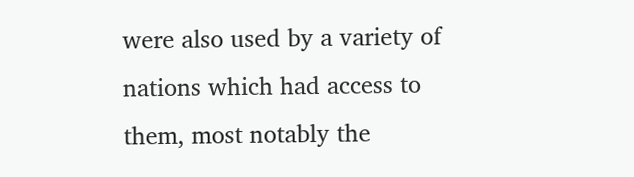were also used by a variety of nations which had access to them, most notably the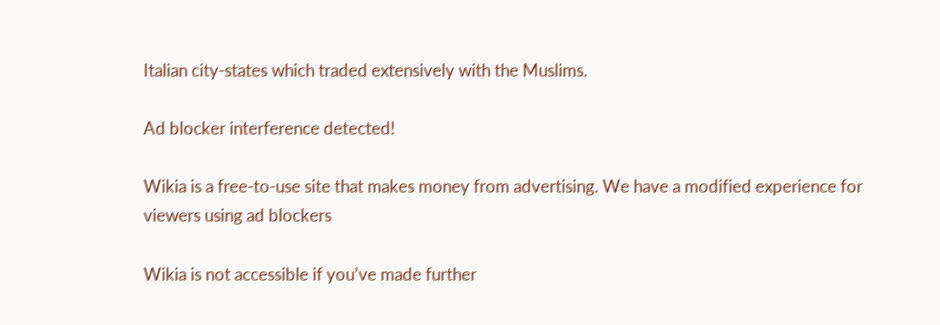Italian city-states which traded extensively with the Muslims.

Ad blocker interference detected!

Wikia is a free-to-use site that makes money from advertising. We have a modified experience for viewers using ad blockers

Wikia is not accessible if you’ve made further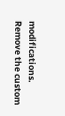modifications. Remove the custom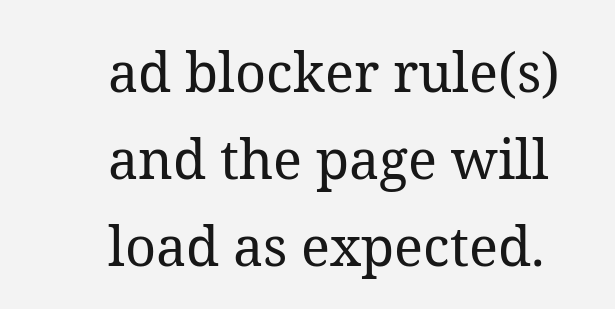ad blocker rule(s) and the page will load as expected.